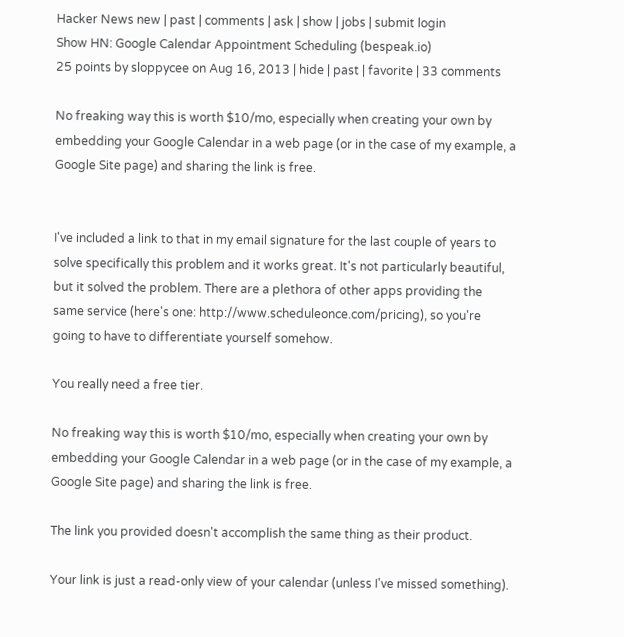Hacker News new | past | comments | ask | show | jobs | submit login
Show HN: Google Calendar Appointment Scheduling (bespeak.io)
25 points by sloppycee on Aug 16, 2013 | hide | past | favorite | 33 comments

No freaking way this is worth $10/mo, especially when creating your own by embedding your Google Calendar in a web page (or in the case of my example, a Google Site page) and sharing the link is free.


I've included a link to that in my email signature for the last couple of years to solve specifically this problem and it works great. It's not particularly beautiful, but it solved the problem. There are a plethora of other apps providing the same service (here's one: http://www.scheduleonce.com/pricing), so you're going to have to differentiate yourself somehow.

You really need a free tier.

No freaking way this is worth $10/mo, especially when creating your own by embedding your Google Calendar in a web page (or in the case of my example, a Google Site page) and sharing the link is free.

The link you provided doesn't accomplish the same thing as their product.

Your link is just a read-only view of your calendar (unless I've missed something).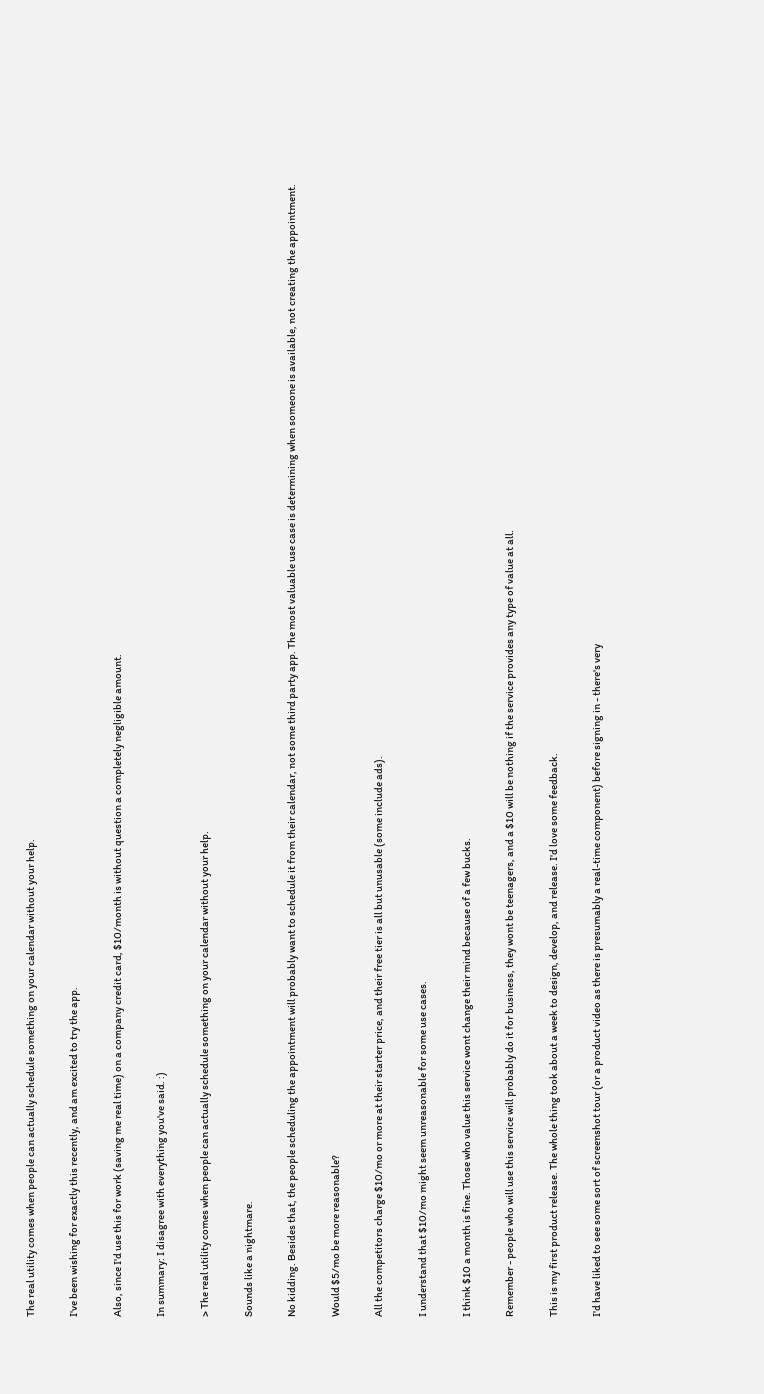The real utility comes when people can actually schedule something on your calendar without your help.

I've been wishing for exactly this recently, and am excited to try the app.

Also, since I'd use this for work (saving me real time) on a company credit card, $10/month is without question a completely negligible amount.

In summary: I disagree with everything you've said. :)

> The real utility comes when people can actually schedule something on your calendar without your help.

Sounds like a nightmare.

No kidding. Besides that, the people scheduling the appointment will probably want to schedule it from their calendar, not some third party app. The most valuable use case is determining when someone is available, not creating the appointment.

Would $5/mo be more reasonable?

All the competitors charge $10/mo or more at their starter price, and their free tier is all but unusable (some include ads).

I understand that $10/mo might seem unreasonable for some use cases.

I think $10 a month is fine. Those who value this service wont change their mind because of a few bucks.

Remember - people who will use this service will probably do it for business, they wont be teenagers, and a $10 will be nothing if the service provides any type of value at all.

This is my first product release. The whole thing took about a week to design, develop, and release. I'd love some feedback.

I'd have liked to see some sort of screenshot tour (or a product video as there is presumably a real-time component) before signing in - there's very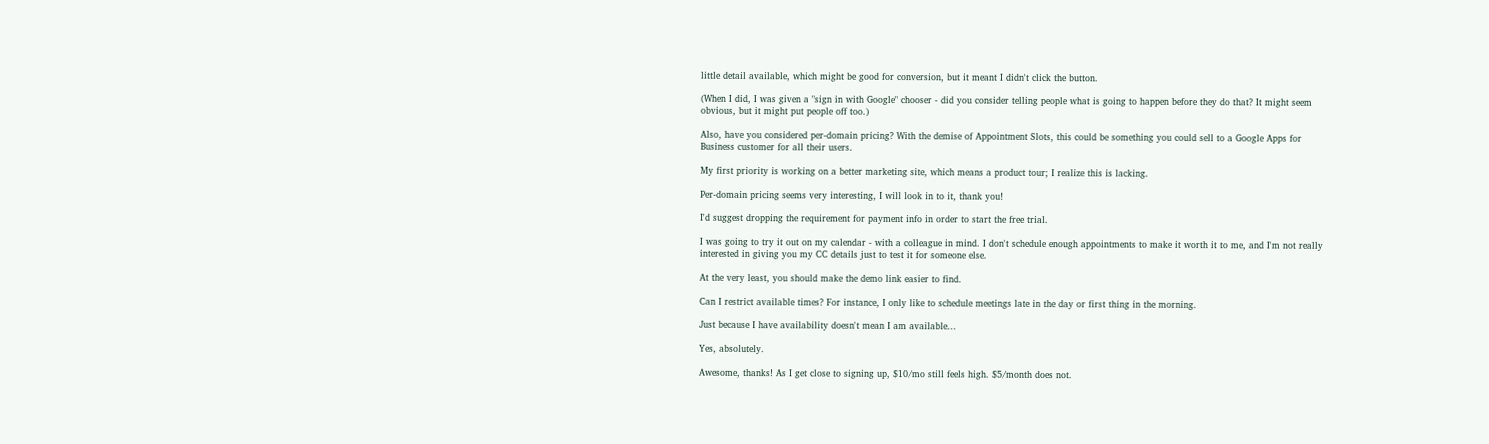little detail available, which might be good for conversion, but it meant I didn't click the button.

(When I did, I was given a "sign in with Google" chooser - did you consider telling people what is going to happen before they do that? It might seem obvious, but it might put people off too.)

Also, have you considered per-domain pricing? With the demise of Appointment Slots, this could be something you could sell to a Google Apps for Business customer for all their users.

My first priority is working on a better marketing site, which means a product tour; I realize this is lacking.

Per-domain pricing seems very interesting, I will look in to it, thank you!

I'd suggest dropping the requirement for payment info in order to start the free trial.

I was going to try it out on my calendar - with a colleague in mind. I don't schedule enough appointments to make it worth it to me, and I'm not really interested in giving you my CC details just to test it for someone else.

At the very least, you should make the demo link easier to find.

Can I restrict available times? For instance, I only like to schedule meetings late in the day or first thing in the morning.

Just because I have availability doesn't mean I am available...

Yes, absolutely.

Awesome, thanks! As I get close to signing up, $10/mo still feels high. $5/month does not.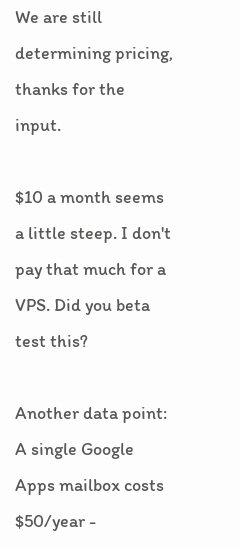We are still determining pricing, thanks for the input.

$10 a month seems a little steep. I don't pay that much for a VPS. Did you beta test this?

Another data point: A single Google Apps mailbox costs $50/year -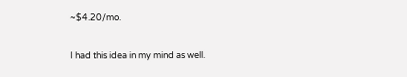~$4.20/mo.

I had this idea in my mind as well.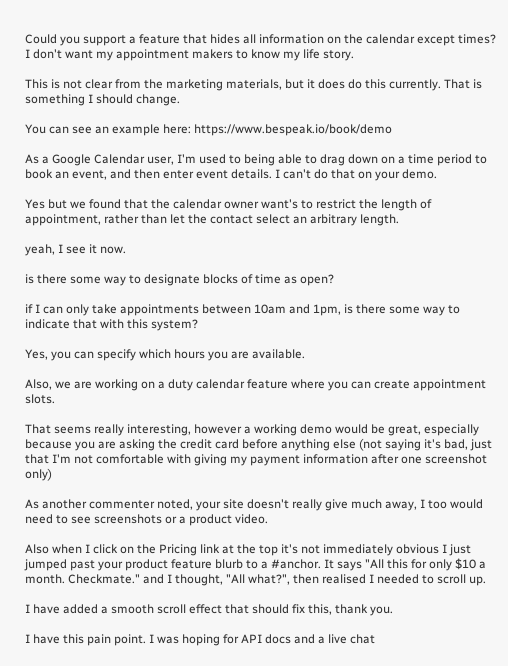Could you support a feature that hides all information on the calendar except times? I don't want my appointment makers to know my life story.

This is not clear from the marketing materials, but it does do this currently. That is something I should change.

You can see an example here: https://www.bespeak.io/book/demo

As a Google Calendar user, I'm used to being able to drag down on a time period to book an event, and then enter event details. I can't do that on your demo.

Yes but we found that the calendar owner want's to restrict the length of appointment, rather than let the contact select an arbitrary length.

yeah, I see it now.

is there some way to designate blocks of time as open?

if I can only take appointments between 10am and 1pm, is there some way to indicate that with this system?

Yes, you can specify which hours you are available.

Also, we are working on a duty calendar feature where you can create appointment slots.

That seems really interesting, however a working demo would be great, especially because you are asking the credit card before anything else (not saying it's bad, just that I'm not comfortable with giving my payment information after one screenshot only)

As another commenter noted, your site doesn't really give much away, I too would need to see screenshots or a product video.

Also when I click on the Pricing link at the top it's not immediately obvious I just jumped past your product feature blurb to a #anchor. It says "All this for only $10 a month. Checkmate." and I thought, "All what?", then realised I needed to scroll up.

I have added a smooth scroll effect that should fix this, thank you.

I have this pain point. I was hoping for API docs and a live chat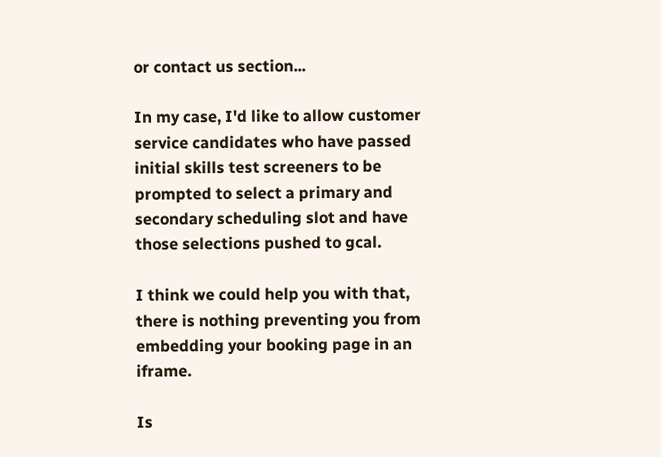or contact us section...

In my case, I'd like to allow customer service candidates who have passed initial skills test screeners to be prompted to select a primary and secondary scheduling slot and have those selections pushed to gcal.

I think we could help you with that, there is nothing preventing you from embedding your booking page in an iframe.

Is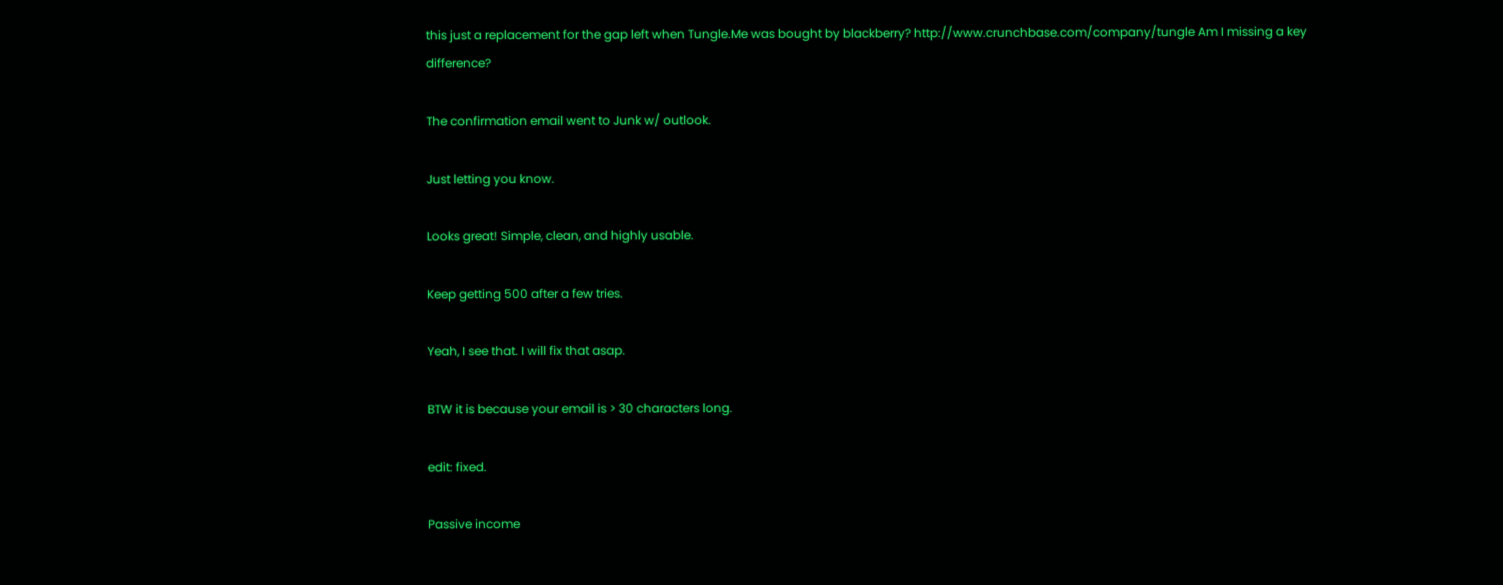this just a replacement for the gap left when Tungle.Me was bought by blackberry? http://www.crunchbase.com/company/tungle Am I missing a key difference?

The confirmation email went to Junk w/ outlook.

Just letting you know.

Looks great! Simple, clean, and highly usable.

Keep getting 500 after a few tries.

Yeah, I see that. I will fix that asap.

BTW it is because your email is > 30 characters long.

edit: fixed.

Passive income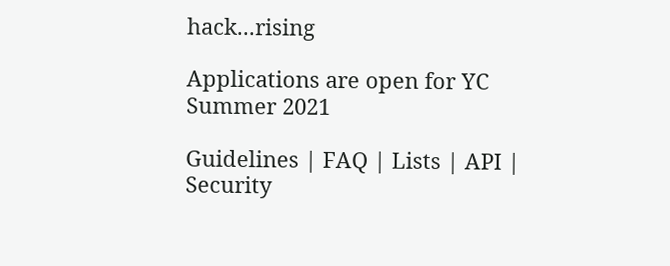hack...rising

Applications are open for YC Summer 2021

Guidelines | FAQ | Lists | API | Security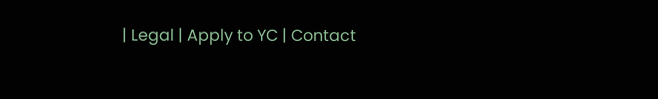| Legal | Apply to YC | Contact